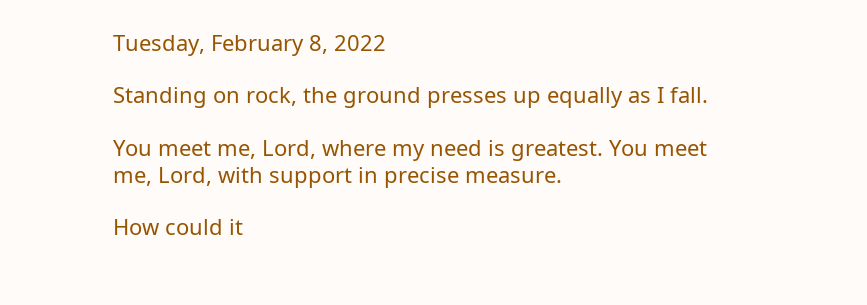Tuesday, February 8, 2022

Standing on rock, the ground presses up equally as I fall.

You meet me, Lord, where my need is greatest. You meet me, Lord, with support in precise measure.

How could it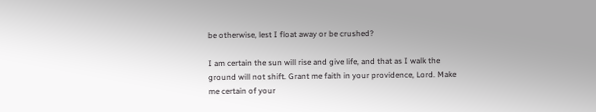be otherwise, lest I float away or be crushed?

I am certain the sun will rise and give life, and that as I walk the ground will not shift. Grant me faith in your providence, Lord. Make me certain of your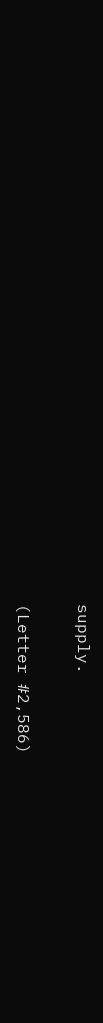supply.

(Letter #2,586)